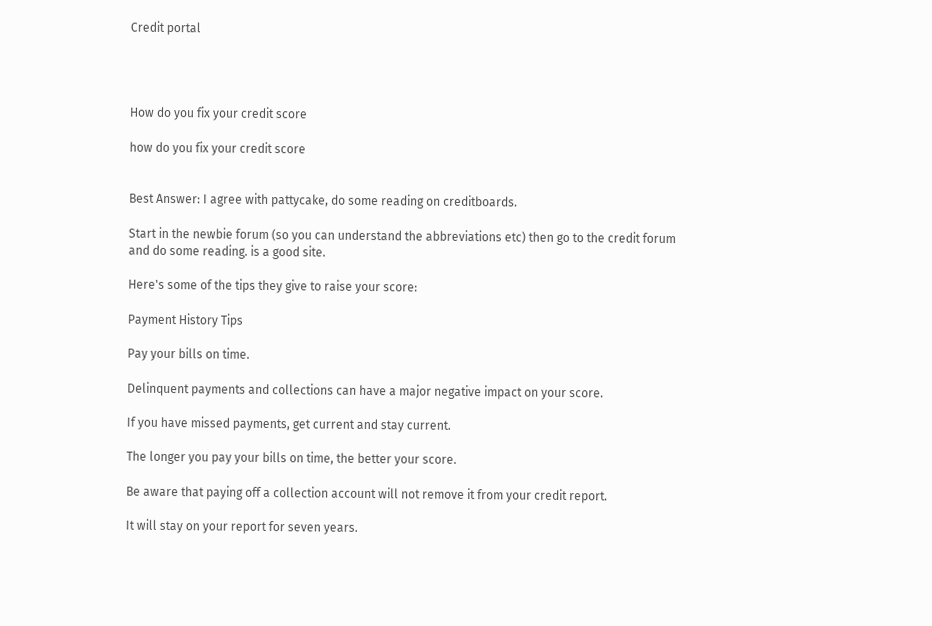Credit portal




How do you fix your credit score

how do you fix your credit score


Best Answer: I agree with pattycake, do some reading on creditboards.

Start in the newbie forum (so you can understand the abbreviations etc) then go to the credit forum and do some reading. is a good site.

Here's some of the tips they give to raise your score:

Payment History Tips

Pay your bills on time.

Delinquent payments and collections can have a major negative impact on your score.

If you have missed payments, get current and stay current.

The longer you pay your bills on time, the better your score.

Be aware that paying off a collection account will not remove it from your credit report.

It will stay on your report for seven years.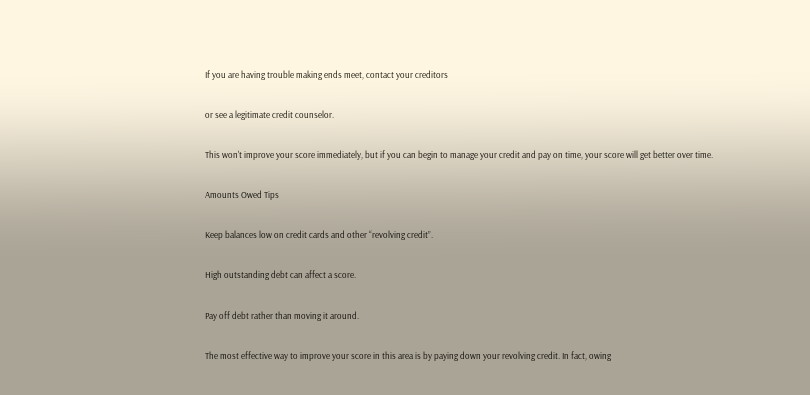If you are having trouble making ends meet, contact your creditors

or see a legitimate credit counselor.

This won't improve your score immediately, but if you can begin to manage your credit and pay on time, your score will get better over time.

Amounts Owed Tips

Keep balances low on credit cards and other “revolving credit”.

High outstanding debt can affect a score.

Pay off debt rather than moving it around.

The most effective way to improve your score in this area is by paying down your revolving credit. In fact, owing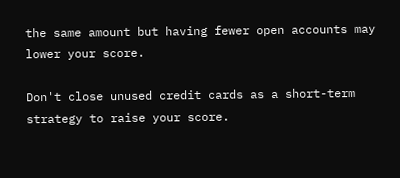the same amount but having fewer open accounts may lower your score.

Don't close unused credit cards as a short-term strategy to raise your score.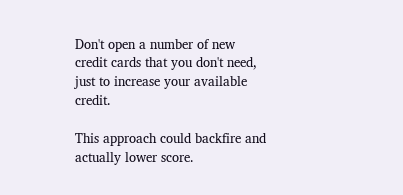Don't open a number of new credit cards that you don't need, just to increase your available credit.

This approach could backfire and actually lower score.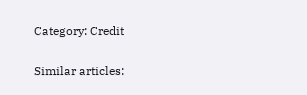Category: Credit

Similar articles: